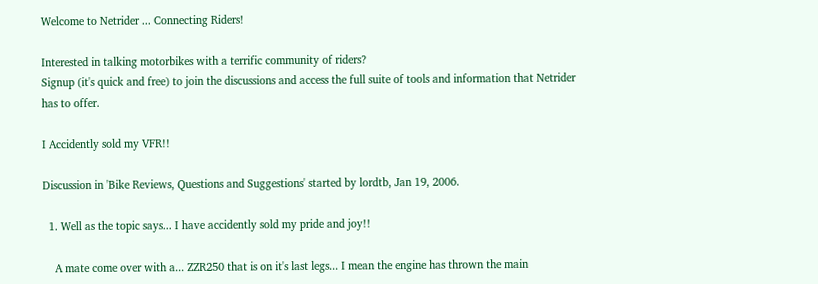Welcome to Netrider ... Connecting Riders!

Interested in talking motorbikes with a terrific community of riders?
Signup (it's quick and free) to join the discussions and access the full suite of tools and information that Netrider has to offer.

I Accidently sold my VFR!!

Discussion in 'Bike Reviews, Questions and Suggestions' started by lordtb, Jan 19, 2006.

  1. Well as the topic says... I have accidently sold my pride and joy!!

    A mate come over with a... ZZR250 that is on it's last legs... I mean the engine has thrown the main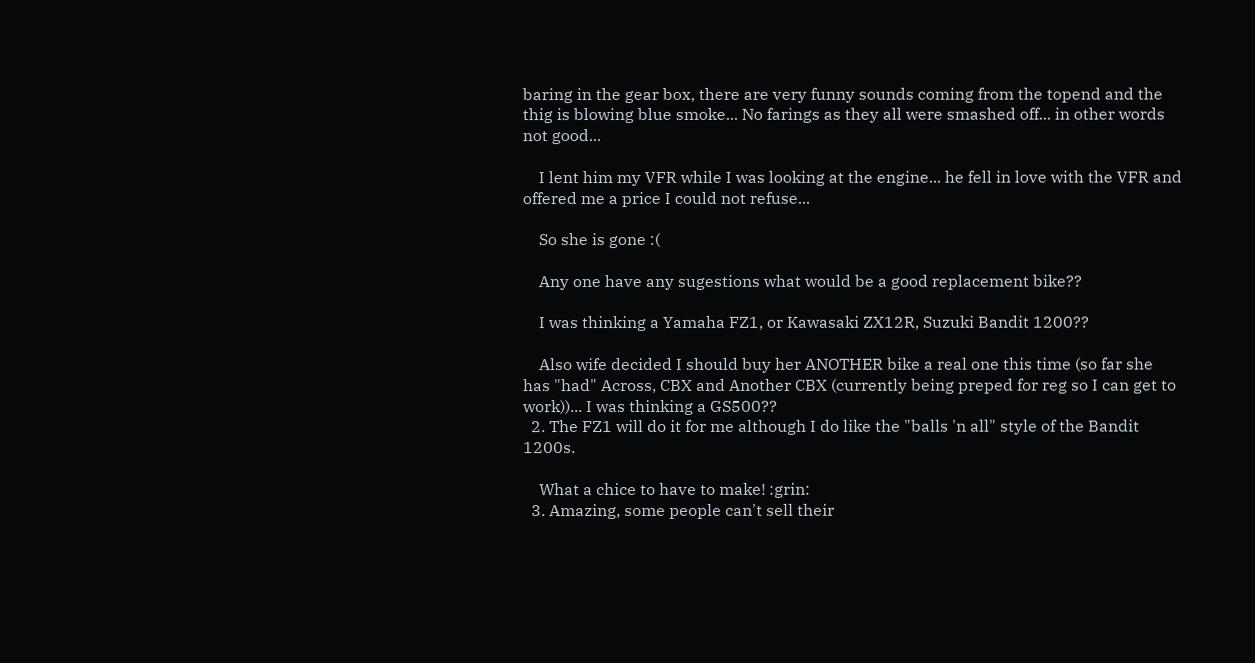baring in the gear box, there are very funny sounds coming from the topend and the thig is blowing blue smoke... No farings as they all were smashed off... in other words not good...

    I lent him my VFR while I was looking at the engine... he fell in love with the VFR and offered me a price I could not refuse...

    So she is gone :(

    Any one have any sugestions what would be a good replacement bike??

    I was thinking a Yamaha FZ1, or Kawasaki ZX12R, Suzuki Bandit 1200??

    Also wife decided I should buy her ANOTHER bike a real one this time (so far she has "had" Across, CBX and Another CBX (currently being preped for reg so I can get to work))... I was thinking a GS500??
  2. The FZ1 will do it for me although I do like the "balls 'n all" style of the Bandit 1200s.

    What a chice to have to make! :grin:
  3. Amazing, some people can't sell their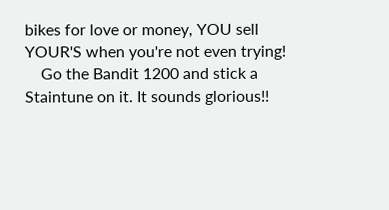bikes for love or money, YOU sell YOUR'S when you're not even trying!
    Go the Bandit 1200 and stick a Staintune on it. It sounds glorious!!